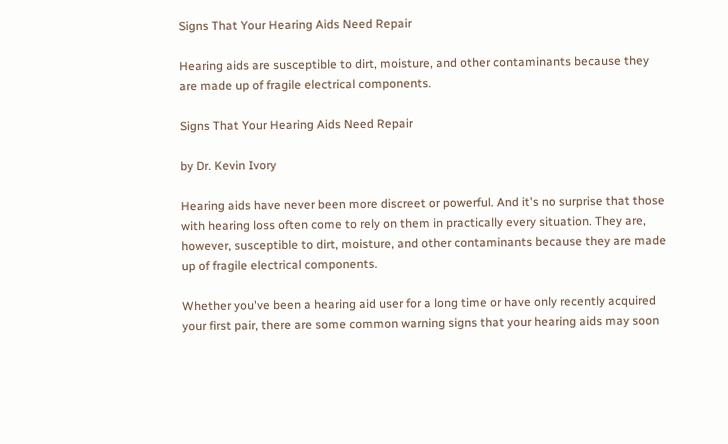Signs That Your Hearing Aids Need Repair

Hearing aids are susceptible to dirt, moisture, and other contaminants because they are made up of fragile electrical components.

Signs That Your Hearing Aids Need Repair

by Dr. Kevin Ivory

Hearing aids have never been more discreet or powerful. And it's no surprise that those with hearing loss often come to rely on them in practically every situation. They are, however, susceptible to dirt, moisture, and other contaminants because they are made up of fragile electrical components.

Whether you've been a hearing aid user for a long time or have only recently acquired your first pair, there are some common warning signs that your hearing aids may soon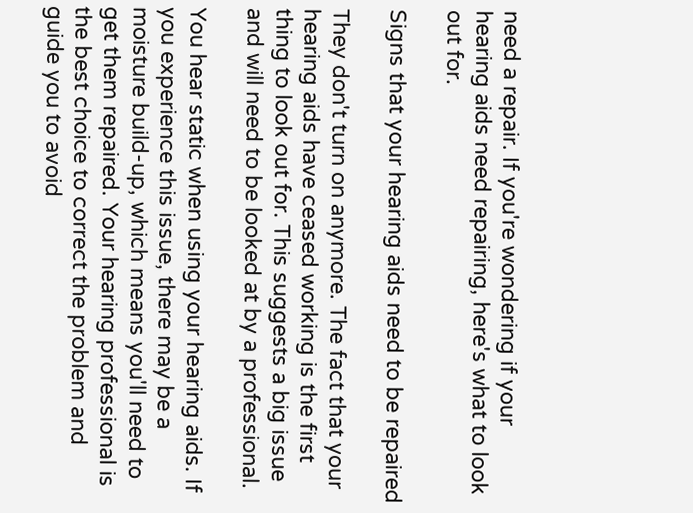need a repair. If you're wondering if your hearing aids need repairing, here's what to look out for.

Signs that your hearing aids need to be repaired

They don't turn on anymore. The fact that your hearing aids have ceased working is the first thing to look out for. This suggests a big issue and will need to be looked at by a professional.

You hear static when using your hearing aids. If you experience this issue, there may be a moisture build-up, which means you'll need to get them repaired. Your hearing professional is the best choice to correct the problem and guide you to avoid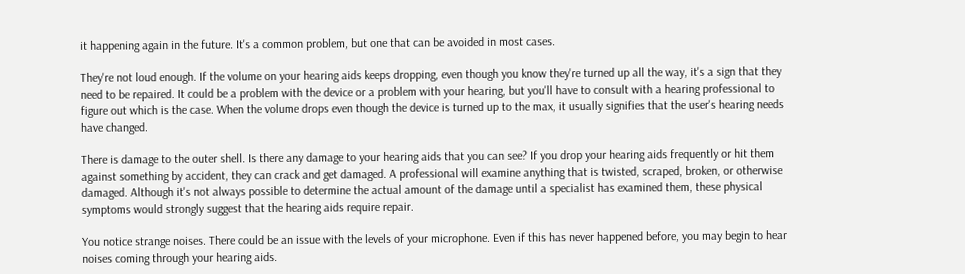it happening again in the future. It's a common problem, but one that can be avoided in most cases.

They're not loud enough. If the volume on your hearing aids keeps dropping, even though you know they're turned up all the way, it's a sign that they need to be repaired. It could be a problem with the device or a problem with your hearing, but you'll have to consult with a hearing professional to figure out which is the case. When the volume drops even though the device is turned up to the max, it usually signifies that the user's hearing needs have changed.

There is damage to the outer shell. Is there any damage to your hearing aids that you can see? If you drop your hearing aids frequently or hit them against something by accident, they can crack and get damaged. A professional will examine anything that is twisted, scraped, broken, or otherwise damaged. Although it's not always possible to determine the actual amount of the damage until a specialist has examined them, these physical symptoms would strongly suggest that the hearing aids require repair.

You notice strange noises. There could be an issue with the levels of your microphone. Even if this has never happened before, you may begin to hear noises coming through your hearing aids.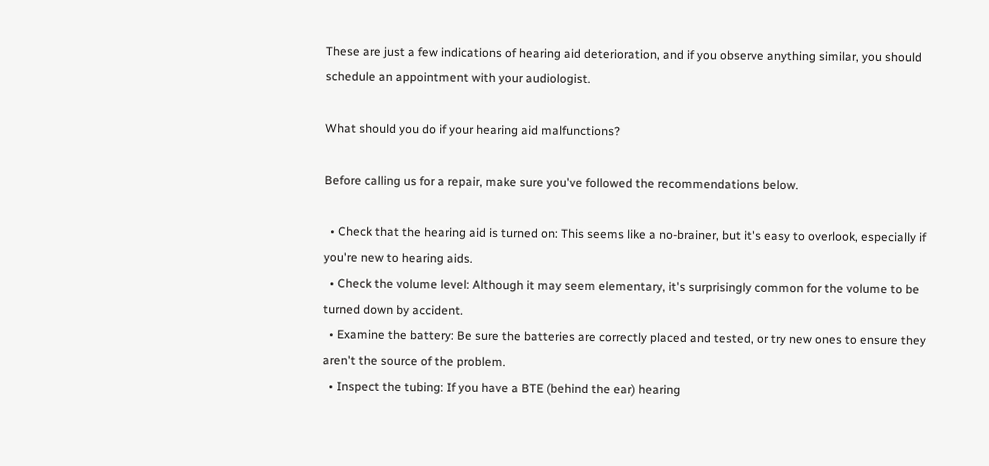These are just a few indications of hearing aid deterioration, and if you observe anything similar, you should schedule an appointment with your audiologist.

What should you do if your hearing aid malfunctions?

Before calling us for a repair, make sure you've followed the recommendations below.

  • Check that the hearing aid is turned on: This seems like a no-brainer, but it's easy to overlook, especially if you're new to hearing aids.
  • Check the volume level: Although it may seem elementary, it's surprisingly common for the volume to be turned down by accident.
  • Examine the battery: Be sure the batteries are correctly placed and tested, or try new ones to ensure they aren't the source of the problem.
  • Inspect the tubing: If you have a BTE (behind the ear) hearing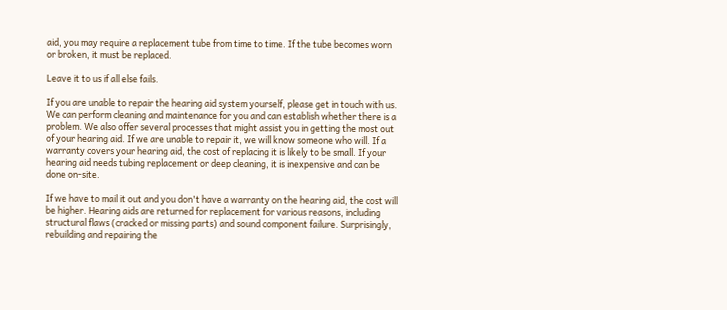aid, you may require a replacement tube from time to time. If the tube becomes worn or broken, it must be replaced.

Leave it to us if all else fails.

If you are unable to repair the hearing aid system yourself, please get in touch with us. We can perform cleaning and maintenance for you and can establish whether there is a problem. We also offer several processes that might assist you in getting the most out of your hearing aid. If we are unable to repair it, we will know someone who will. If a warranty covers your hearing aid, the cost of replacing it is likely to be small. If your hearing aid needs tubing replacement or deep cleaning, it is inexpensive and can be done on-site.

If we have to mail it out and you don't have a warranty on the hearing aid, the cost will be higher. Hearing aids are returned for replacement for various reasons, including structural flaws (cracked or missing parts) and sound component failure. Surprisingly, rebuilding and repairing the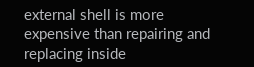external shell is more expensive than repairing and replacing inside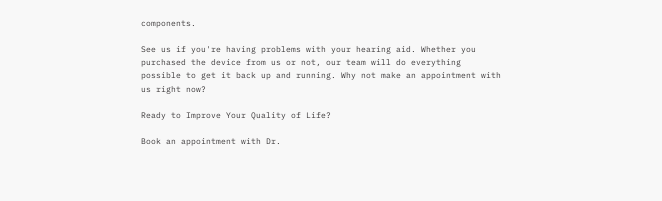components.

See us if you're having problems with your hearing aid. Whether you purchased the device from us or not, our team will do everything possible to get it back up and running. Why not make an appointment with us right now?

Ready to Improve Your Quality of Life?

Book an appointment with Dr.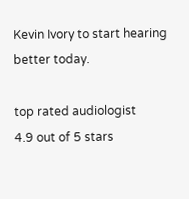Kevin Ivory to start hearing better today.

top rated audiologist
4.9 out of 5 stars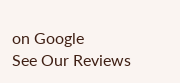on Google
See Our Reviews